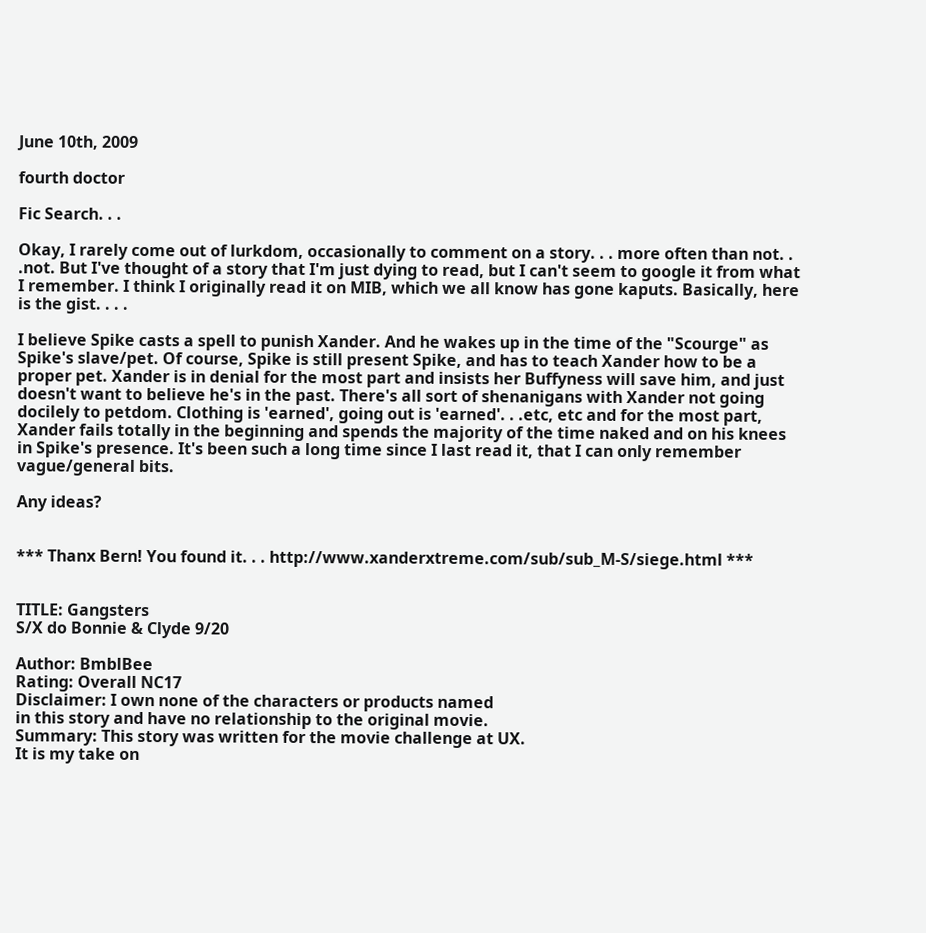June 10th, 2009

fourth doctor

Fic Search. . .

Okay, I rarely come out of lurkdom, occasionally to comment on a story. . . more often than not. . .not. But I've thought of a story that I'm just dying to read, but I can't seem to google it from what I remember. I think I originally read it on MIB, which we all know has gone kaputs. Basically, here is the gist. . . .

I believe Spike casts a spell to punish Xander. And he wakes up in the time of the "Scourge" as Spike's slave/pet. Of course, Spike is still present Spike, and has to teach Xander how to be a proper pet. Xander is in denial for the most part and insists her Buffyness will save him, and just doesn't want to believe he's in the past. There's all sort of shenanigans with Xander not going docilely to petdom. Clothing is 'earned', going out is 'earned'. . .etc, etc and for the most part, Xander fails totally in the beginning and spends the majority of the time naked and on his knees in Spike's presence. It's been such a long time since I last read it, that I can only remember vague/general bits.

Any ideas?


*** Thanx Bern! You found it. . . http://www.xanderxtreme.com/sub/sub_M-S/siege.html ***


TITLE: Gangsters
S/X do Bonnie & Clyde 9/20

Author: BmblBee
Rating: Overall NC17
Disclaimer: I own none of the characters or products named
in this story and have no relationship to the original movie.
Summary: This story was written for the movie challenge at UX.
It is my take on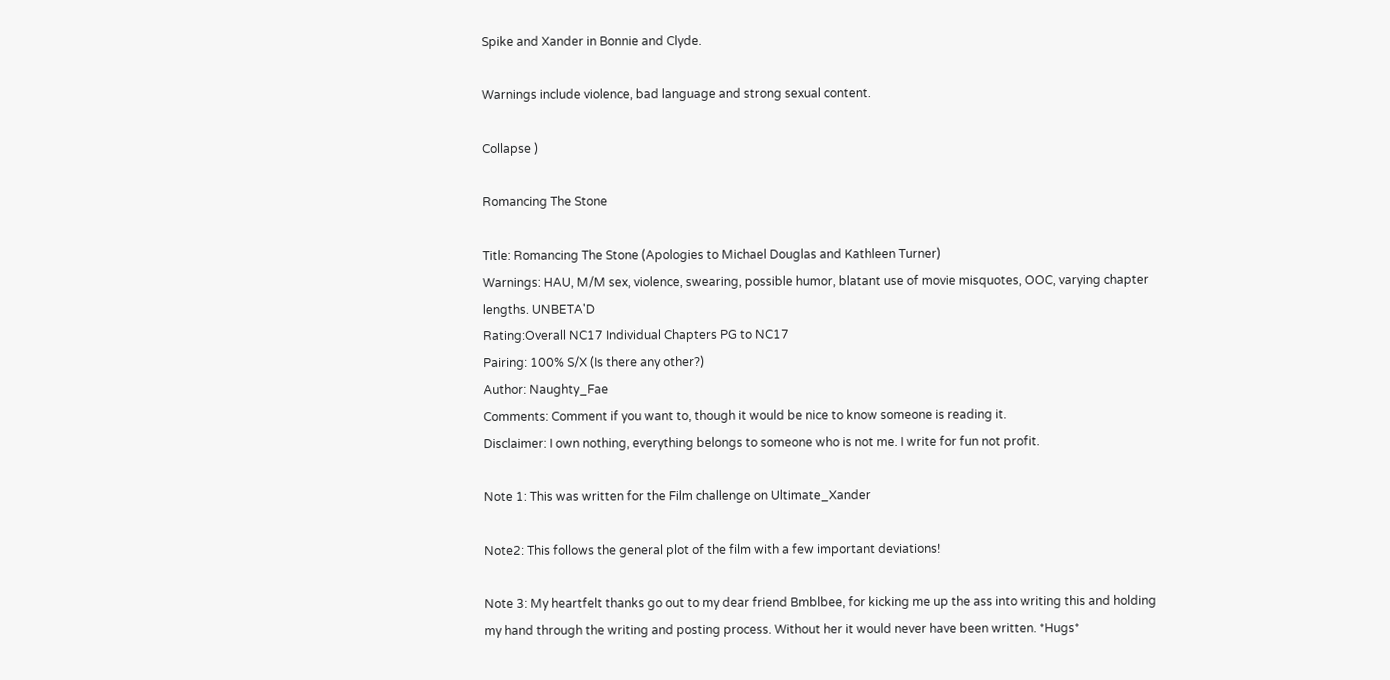Spike and Xander in Bonnie and Clyde.

Warnings include violence, bad language and strong sexual content.

Collapse )

Romancing The Stone

Title: Romancing The Stone (Apologies to Michael Douglas and Kathleen Turner)
Warnings: HAU, M/M sex, violence, swearing, possible humor, blatant use of movie misquotes, OOC, varying chapter lengths. UNBETA'D
Rating:Overall NC17 Individual Chapters PG to NC17
Pairing: 100% S/X (Is there any other?)
Author: Naughty_Fae
Comments: Comment if you want to, though it would be nice to know someone is reading it.
Disclaimer: I own nothing, everything belongs to someone who is not me. I write for fun not profit.

Note 1: This was written for the Film challenge on Ultimate_Xander

Note2: This follows the general plot of the film with a few important deviations!

Note 3: My heartfelt thanks go out to my dear friend Bmblbee, for kicking me up the ass into writing this and holding my hand through the writing and posting process. Without her it would never have been written. *Hugs*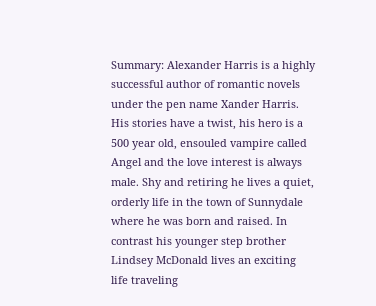Summary: Alexander Harris is a highly successful author of romantic novels under the pen name Xander Harris. His stories have a twist, his hero is a 500 year old, ensouled vampire called Angel and the love interest is always male. Shy and retiring he lives a quiet, orderly life in the town of Sunnydale where he was born and raised. In contrast his younger step brother Lindsey McDonald lives an exciting life traveling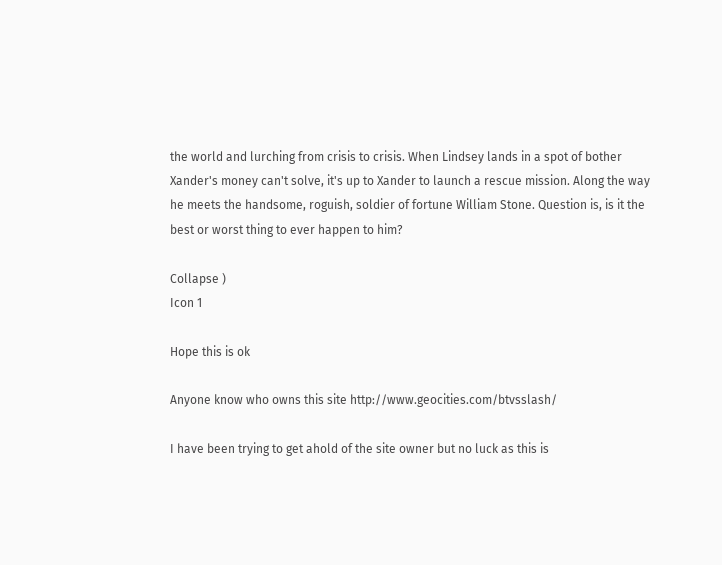the world and lurching from crisis to crisis. When Lindsey lands in a spot of bother Xander's money can't solve, it's up to Xander to launch a rescue mission. Along the way he meets the handsome, roguish, soldier of fortune William Stone. Question is, is it the best or worst thing to ever happen to him?

Collapse )
Icon 1

Hope this is ok

Anyone know who owns this site http://www.geocities.com/btvsslash/

I have been trying to get ahold of the site owner but no luck as this is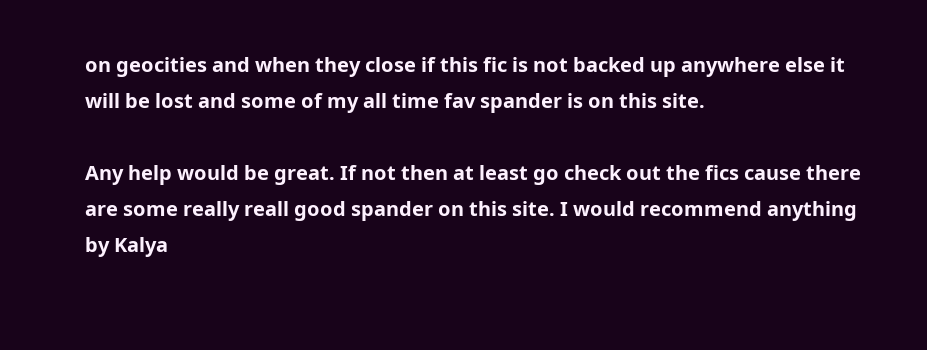on geocities and when they close if this fic is not backed up anywhere else it will be lost and some of my all time fav spander is on this site.

Any help would be great. If not then at least go check out the fics cause there are some really reall good spander on this site. I would recommend anything by Kalya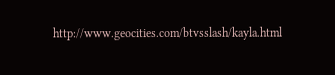http://www.geocities.com/btvsslash/kayla.html